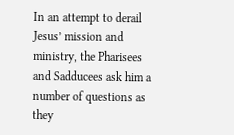In an attempt to derail Jesus’ mission and ministry, the Pharisees and Sadducees ask him a number of questions as they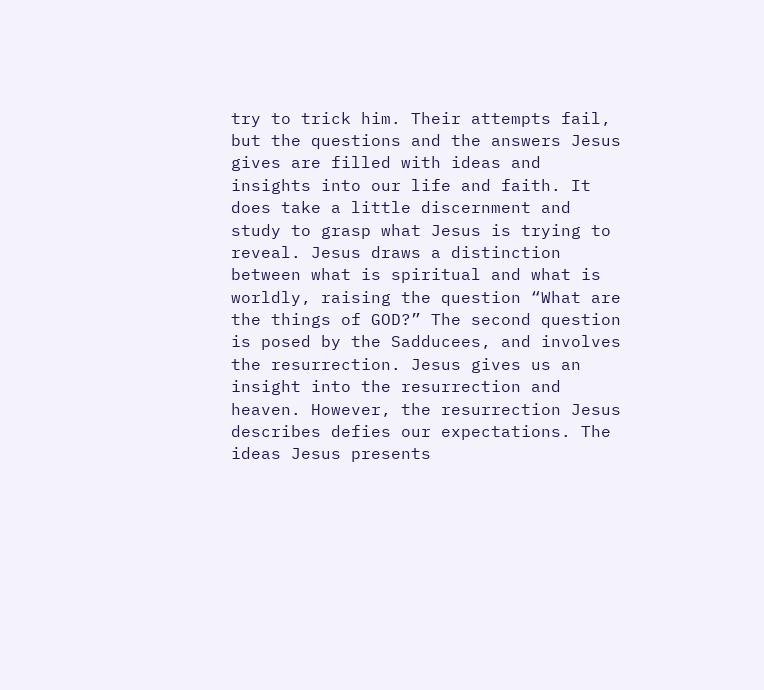try to trick him. Their attempts fail, but the questions and the answers Jesus gives are filled with ideas and insights into our life and faith. It does take a little discernment and study to grasp what Jesus is trying to reveal. Jesus draws a distinction between what is spiritual and what is worldly, raising the question “What are the things of GOD?” The second question is posed by the Sadducees, and involves the resurrection. Jesus gives us an insight into the resurrection and heaven. However, the resurrection Jesus describes defies our expectations. The ideas Jesus presents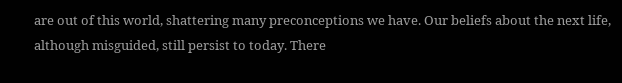are out of this world, shattering many preconceptions we have. Our beliefs about the next life, although misguided, still persist to today. There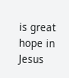is great hope in Jesus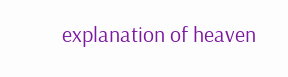explanation of heaven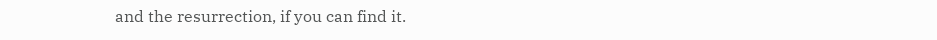and the resurrection, if you can find it.